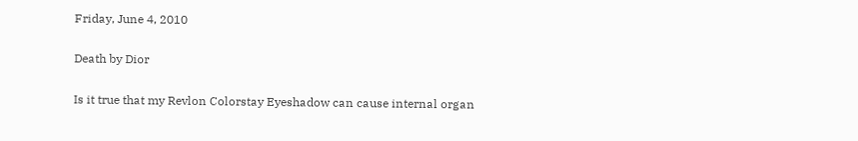Friday, June 4, 2010

Death by Dior

Is it true that my Revlon Colorstay Eyeshadow can cause internal organ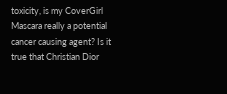toxicity, is my CoverGirl Mascara really a potential cancer causing agent? Is it true that Christian Dior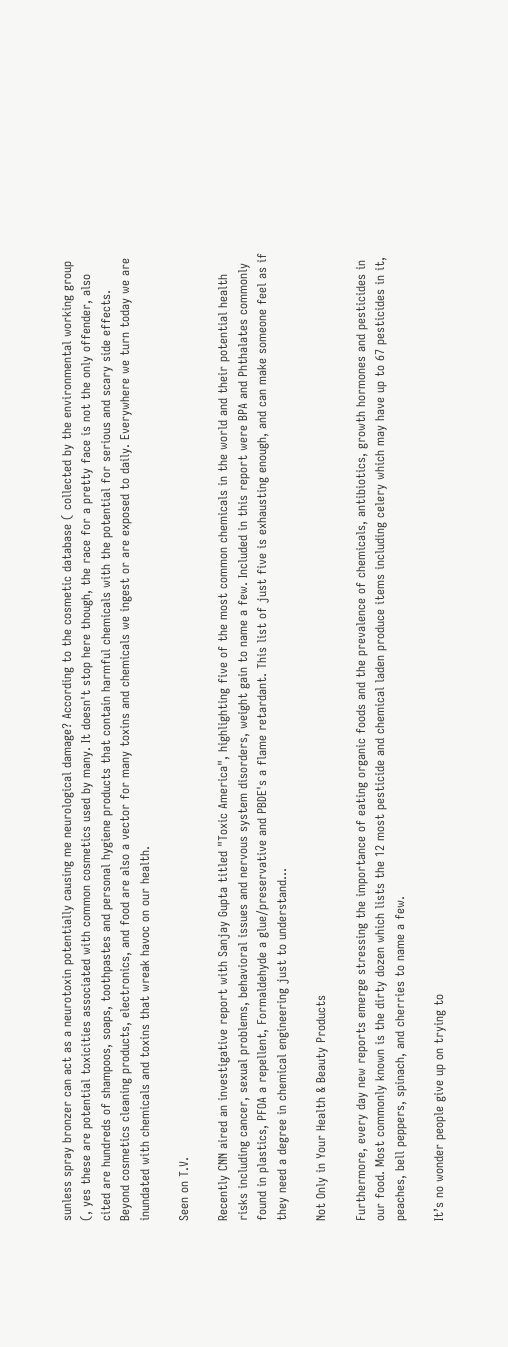sunless spray bronzer can act as a neurotoxin potentially causing me neurological damage? According to the cosmetic database ( collected by the environmental working group (, yes these are potential toxicities associated with common cosmetics used by many. It doesn't stop here though, the race for a pretty face is not the only offender, also cited are hundreds of shampoos, soaps, toothpastes and personal hygiene products that contain harmful chemicals with the potential for serious and scary side effects. Beyond cosmetics cleaning products, electronics, and food are also a vector for many toxins and chemicals we ingest or are exposed to daily. Everywhere we turn today we are inundated with chemicals and toxins that wreak havoc on our health.

Seen on T.V.

Recently CNN aired an investigative report with Sanjay Gupta titled "Toxic America", highlighting five of the most common chemicals in the world and their potential health risks including cancer, sexual problems, behavioral issues and nervous system disorders, weight gain to name a few. Included in this report were BPA and Phthalates commonly found in plastics, PFOA a repellent, Formaldehyde a glue/preservative and PBDE's a flame retardant. This list of just five is exhausting enough, and can make someone feel as if they need a degree in chemical engineering just to understand...

Not Only in Your Health & Beauty Products

Furthermore, every day new reports emerge stressing the importance of eating organic foods and the prevalence of chemicals, antibiotics, growth hormones and pesticides in our food. Most commonly known is the dirty dozen which lists the 12 most pesticide and chemical laden produce items including celery which may have up to 67 pesticides in it, peaches, bell peppers, spinach, and cherries to name a few.

It’s no wonder people give up on trying to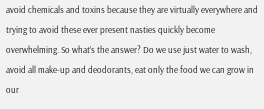avoid chemicals and toxins because they are virtually everywhere and trying to avoid these ever present nasties quickly become overwhelming. So what’s the answer? Do we use just water to wash, avoid all make-up and deodorants, eat only the food we can grow in our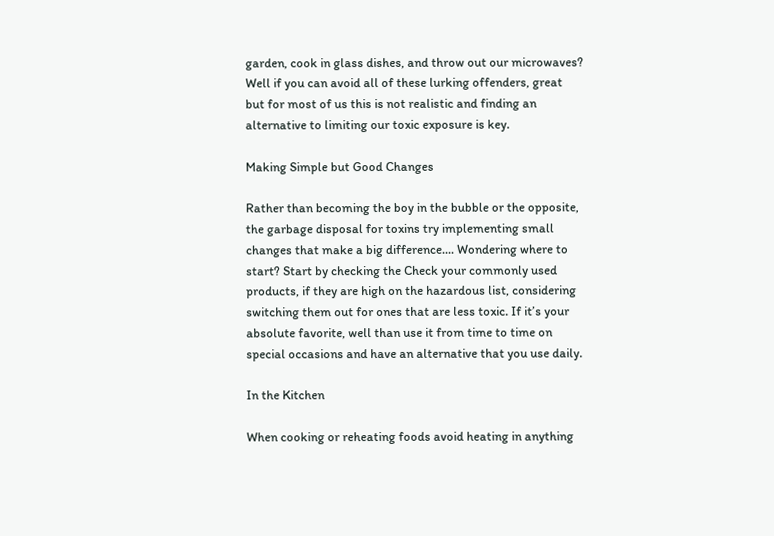garden, cook in glass dishes, and throw out our microwaves? Well if you can avoid all of these lurking offenders, great but for most of us this is not realistic and finding an alternative to limiting our toxic exposure is key.

Making Simple but Good Changes

Rather than becoming the boy in the bubble or the opposite, the garbage disposal for toxins try implementing small changes that make a big difference.... Wondering where to start? Start by checking the Check your commonly used products, if they are high on the hazardous list, considering switching them out for ones that are less toxic. If it’s your absolute favorite, well than use it from time to time on special occasions and have an alternative that you use daily.

In the Kitchen

When cooking or reheating foods avoid heating in anything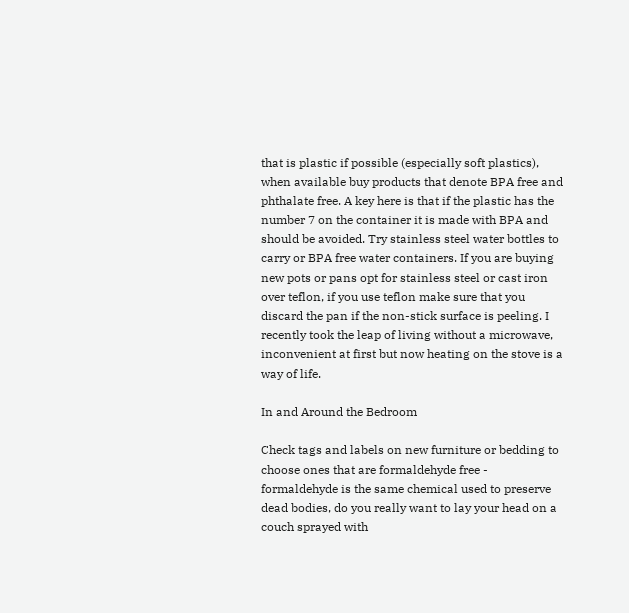that is plastic if possible (especially soft plastics), when available buy products that denote BPA free and phthalate free. A key here is that if the plastic has the number 7 on the container it is made with BPA and should be avoided. Try stainless steel water bottles to carry or BPA free water containers. If you are buying new pots or pans opt for stainless steel or cast iron over teflon, if you use teflon make sure that you discard the pan if the non-stick surface is peeling. I recently took the leap of living without a microwave, inconvenient at first but now heating on the stove is a way of life.

In and Around the Bedroom

Check tags and labels on new furniture or bedding to choose ones that are formaldehyde free - formaldehyde is the same chemical used to preserve dead bodies, do you really want to lay your head on a couch sprayed with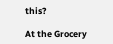this?

At the Grocery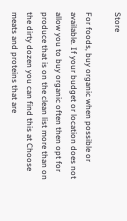Store

For foods, buy organic when possible or available. If your budget or location does not allow you to buy organic often then opt for produce that is on the clean list more than on the dirty dozen you can find this at Choose meats and proteins that are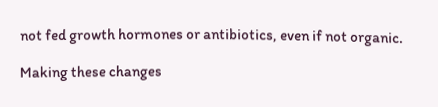not fed growth hormones or antibiotics, even if not organic.

Making these changes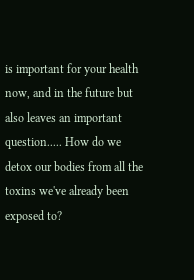is important for your health now, and in the future but also leaves an important question..... How do we detox our bodies from all the toxins we've already been exposed to?